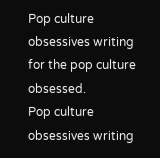Pop culture obsessives writing for the pop culture obsessed.
Pop culture obsessives writing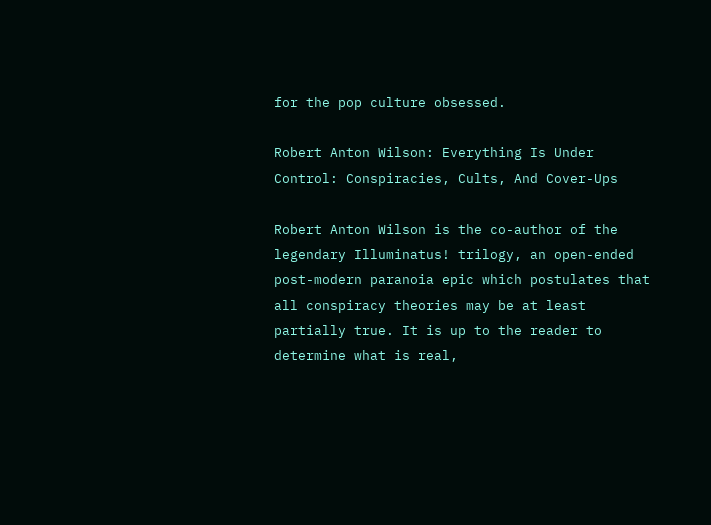for the pop culture obsessed.

Robert Anton Wilson: Everything Is Under Control: Conspiracies, Cults, And Cover-Ups

Robert Anton Wilson is the co-author of the legendary Illuminatus! trilogy, an open-ended post-modern paranoia epic which postulates that all conspiracy theories may be at least partially true. It is up to the reader to determine what is real,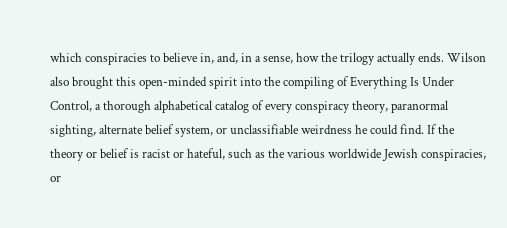which conspiracies to believe in, and, in a sense, how the trilogy actually ends. Wilson also brought this open-minded spirit into the compiling of Everything Is Under Control, a thorough alphabetical catalog of every conspiracy theory, paranormal sighting, alternate belief system, or unclassifiable weirdness he could find. If the theory or belief is racist or hateful, such as the various worldwide Jewish conspiracies, or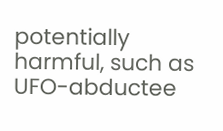potentially harmful, such as UFO-abductee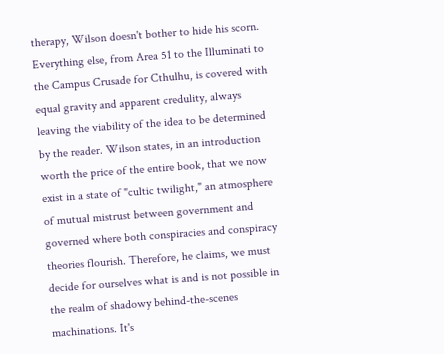therapy, Wilson doesn't bother to hide his scorn. Everything else, from Area 51 to the Illuminati to the Campus Crusade for Cthulhu, is covered with equal gravity and apparent credulity, always leaving the viability of the idea to be determined by the reader. Wilson states, in an introduction worth the price of the entire book, that we now exist in a state of "cultic twilight," an atmosphere of mutual mistrust between government and governed where both conspiracies and conspiracy theories flourish. Therefore, he claims, we must decide for ourselves what is and is not possible in the realm of shadowy behind-the-scenes machinations. It's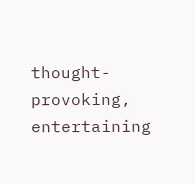thought-provoking, entertaining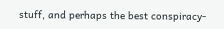stuff, and perhaps the best conspiracy-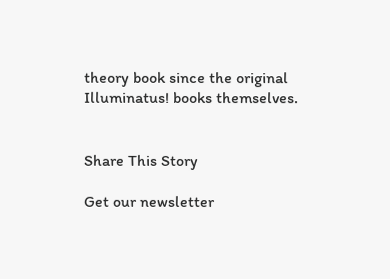theory book since the original Illuminatus! books themselves.


Share This Story

Get our newsletter